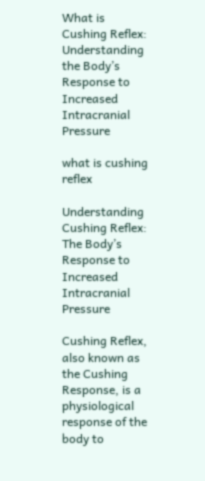What is Cushing Reflex: Understanding the Body’s Response to Increased Intracranial Pressure

what is cushing reflex

Understanding Cushing Reflex: The Body’s Response to Increased Intracranial Pressure

Cushing Reflex, also known as the Cushing Response, is a physiological response of the body to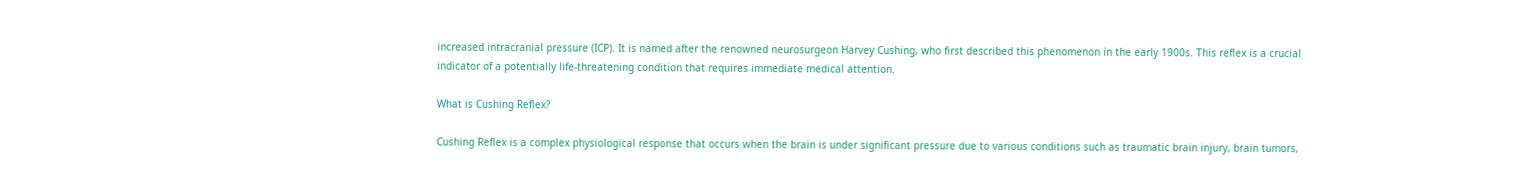increased intracranial pressure (ICP). It is named after the renowned neurosurgeon Harvey Cushing, who first described this phenomenon in the early 1900s. This reflex is a crucial indicator of a potentially life-threatening condition that requires immediate medical attention.

What is Cushing Reflex?

Cushing Reflex is a complex physiological response that occurs when the brain is under significant pressure due to various conditions such as traumatic brain injury, brain tumors,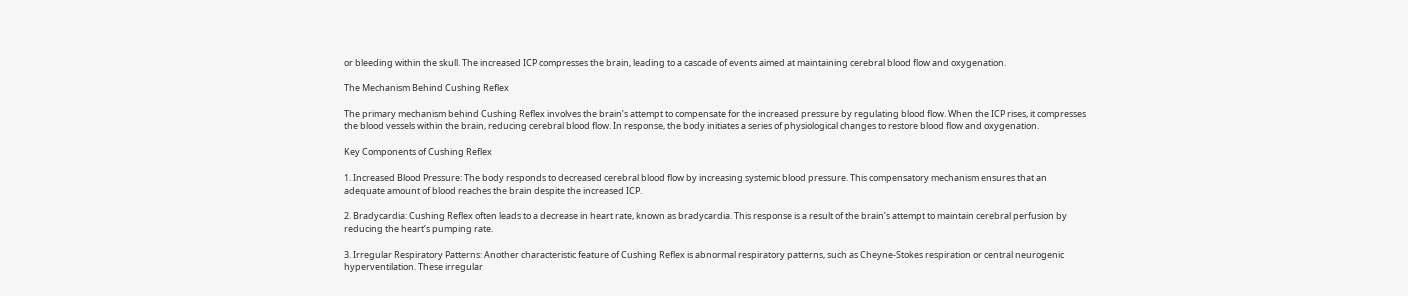or bleeding within the skull. The increased ICP compresses the brain, leading to a cascade of events aimed at maintaining cerebral blood flow and oxygenation.

The Mechanism Behind Cushing Reflex

The primary mechanism behind Cushing Reflex involves the brain’s attempt to compensate for the increased pressure by regulating blood flow. When the ICP rises, it compresses the blood vessels within the brain, reducing cerebral blood flow. In response, the body initiates a series of physiological changes to restore blood flow and oxygenation.

Key Components of Cushing Reflex

1. Increased Blood Pressure: The body responds to decreased cerebral blood flow by increasing systemic blood pressure. This compensatory mechanism ensures that an adequate amount of blood reaches the brain despite the increased ICP.

2. Bradycardia: Cushing Reflex often leads to a decrease in heart rate, known as bradycardia. This response is a result of the brain’s attempt to maintain cerebral perfusion by reducing the heart’s pumping rate.

3. Irregular Respiratory Patterns: Another characteristic feature of Cushing Reflex is abnormal respiratory patterns, such as Cheyne-Stokes respiration or central neurogenic hyperventilation. These irregular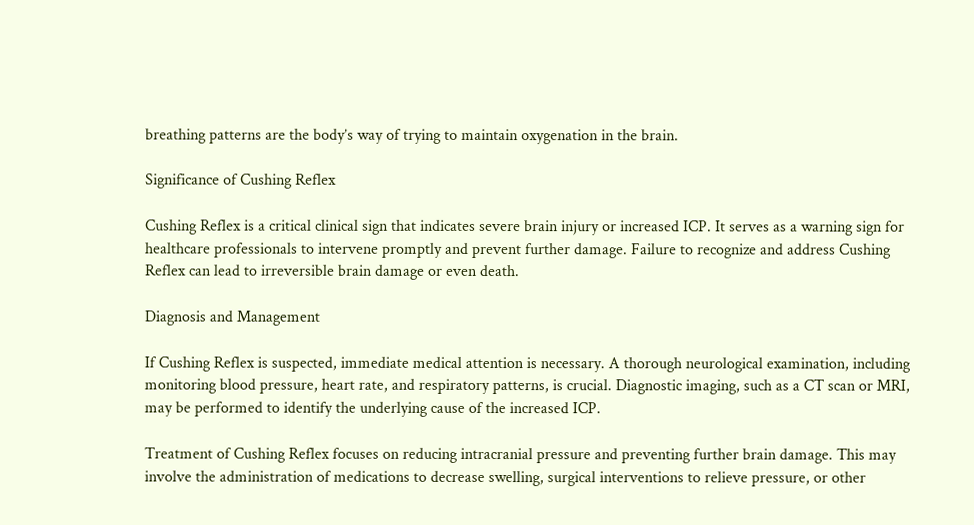breathing patterns are the body’s way of trying to maintain oxygenation in the brain.

Significance of Cushing Reflex

Cushing Reflex is a critical clinical sign that indicates severe brain injury or increased ICP. It serves as a warning sign for healthcare professionals to intervene promptly and prevent further damage. Failure to recognize and address Cushing Reflex can lead to irreversible brain damage or even death.

Diagnosis and Management

If Cushing Reflex is suspected, immediate medical attention is necessary. A thorough neurological examination, including monitoring blood pressure, heart rate, and respiratory patterns, is crucial. Diagnostic imaging, such as a CT scan or MRI, may be performed to identify the underlying cause of the increased ICP.

Treatment of Cushing Reflex focuses on reducing intracranial pressure and preventing further brain damage. This may involve the administration of medications to decrease swelling, surgical interventions to relieve pressure, or other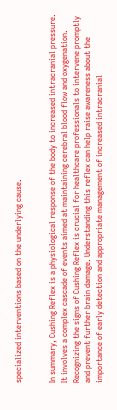specialized interventions based on the underlying cause.


In summary, Cushing Reflex is a physiological response of the body to increased intracranial pressure. It involves a complex cascade of events aimed at maintaining cerebral blood flow and oxygenation. Recognizing the signs of Cushing Reflex is crucial for healthcare professionals to intervene promptly and prevent further brain damage. Understanding this reflex can help raise awareness about the importance of early detection and appropriate management of increased intracranial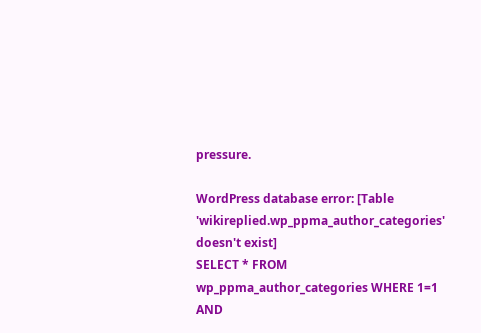pressure.

WordPress database error: [Table 'wikireplied.wp_ppma_author_categories' doesn't exist]
SELECT * FROM wp_ppma_author_categories WHERE 1=1 AND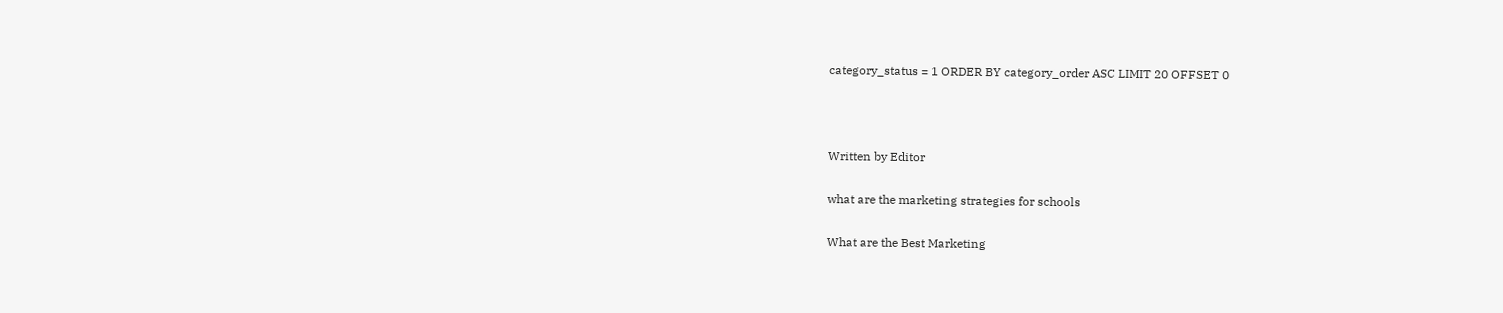category_status = 1 ORDER BY category_order ASC LIMIT 20 OFFSET 0



Written by Editor

what are the marketing strategies for schools

What are the Best Marketing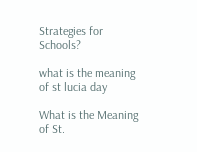Strategies for Schools?

what is the meaning of st lucia day

What is the Meaning of St.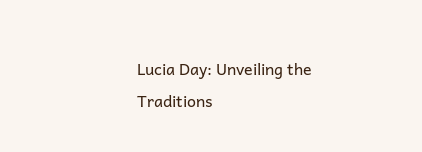Lucia Day: Unveiling the Traditions